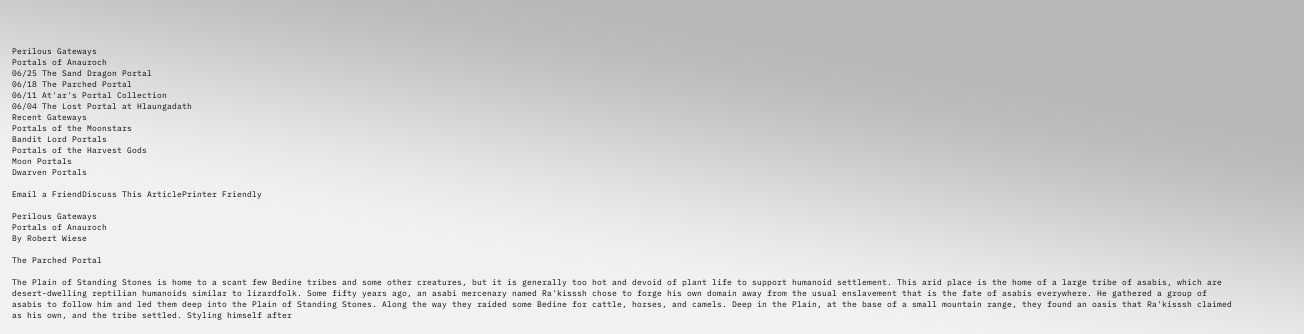Perilous Gateways
Portals of Anauroch
06/25 The Sand Dragon Portal
06/18 The Parched Portal
06/11 At'ar's Portal Collection
06/04 The Lost Portal at Hlaungadath
Recent Gateways
Portals of the Moonstars
Bandit Lord Portals
Portals of the Harvest Gods
Moon Portals
Dwarven Portals

Email a FriendDiscuss This ArticlePrinter Friendly

Perilous Gateways
Portals of Anauroch
By Robert Wiese

The Parched Portal

The Plain of Standing Stones is home to a scant few Bedine tribes and some other creatures, but it is generally too hot and devoid of plant life to support humanoid settlement. This arid place is the home of a large tribe of asabis, which are desert-dwelling reptilian humanoids similar to lizardfolk. Some fifty years ago, an asabi mercenary named Ra'kisssh chose to forge his own domain away from the usual enslavement that is the fate of asabis everywhere. He gathered a group of asabis to follow him and led them deep into the Plain of Standing Stones. Along the way they raided some Bedine for cattle, horses, and camels. Deep in the Plain, at the base of a small mountain range, they found an oasis that Ra'kisssh claimed as his own, and the tribe settled. Styling himself after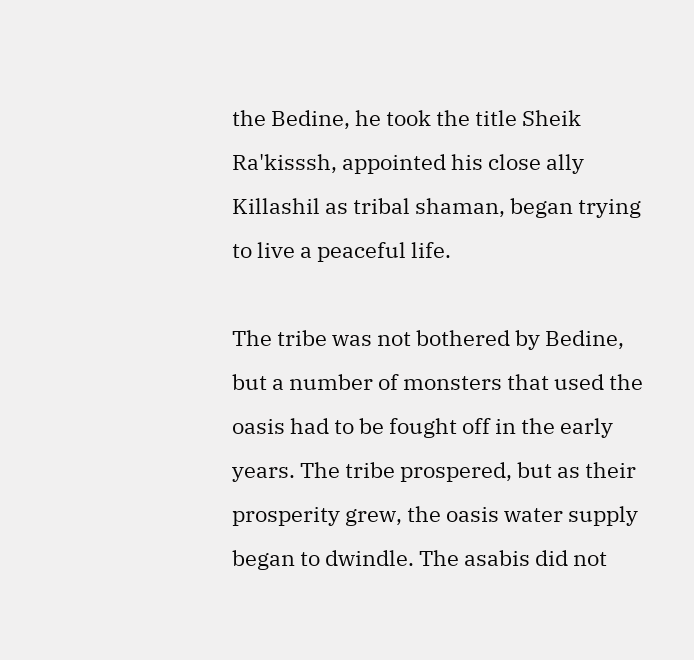the Bedine, he took the title Sheik Ra'kisssh, appointed his close ally Killashil as tribal shaman, began trying to live a peaceful life.

The tribe was not bothered by Bedine, but a number of monsters that used the oasis had to be fought off in the early years. The tribe prospered, but as their prosperity grew, the oasis water supply began to dwindle. The asabis did not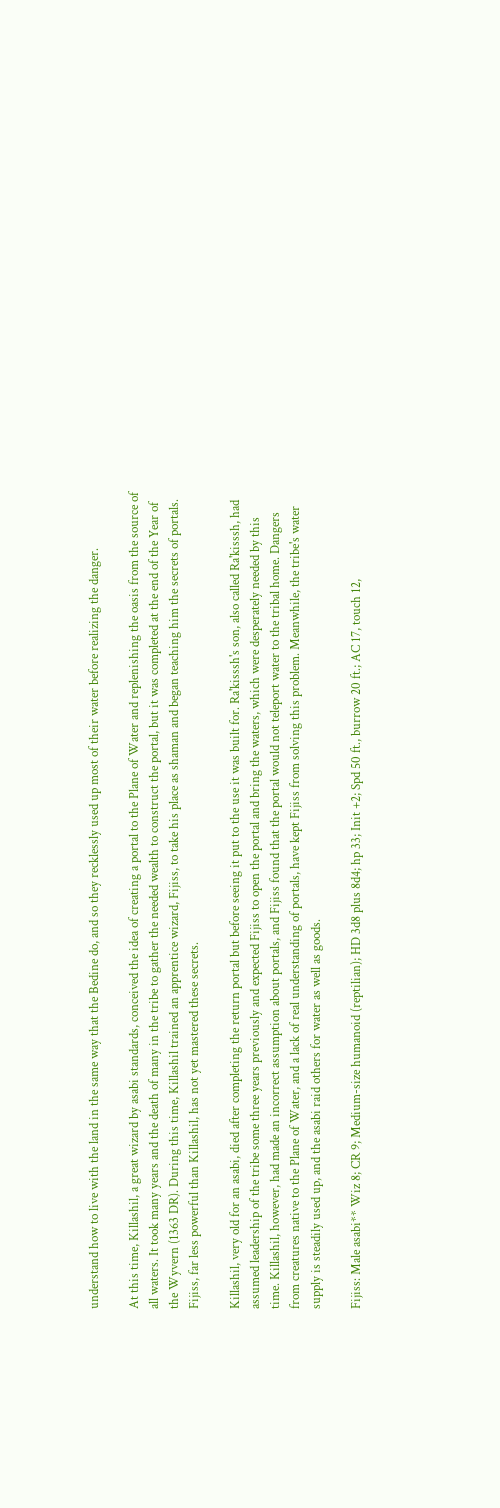understand how to live with the land in the same way that the Bedine do, and so they recklessly used up most of their water before realizing the danger.

At this time, Killashil, a great wizard by asabi standards, conceived the idea of creating a portal to the Plane of Water and replenishing the oasis from the source of all waters. It took many years and the death of many in the tribe to gather the needed wealth to construct the portal, but it was completed at the end of the Year of the Wyvern (1363 DR). During this time, Killashil trained an apprentice wizard, Fijiss, to take his place as shaman and began teaching him the secrets of portals. Fijiss, far less powerful than Killashil, has not yet mastered these secrets.

Killashil, very old for an asabi, died after completing the return portal but before seeing it put to the use it was built for. Ra'kisssh's son, also called Ra'kisssh, had assumed leadership of the tribe some three years previously and expected Fijiss to open the portal and bring the waters, which were desperately needed by this time. Killashil, however, had made an incorrect assumption about portals, and Fijiss found that the portal would not teleport water to the tribal home. Dangers from creatures native to the Plane of Water, and a lack of real understanding of portals, have kept Fijiss from solving this problem. Meanwhile, the tribe's water supply is steadily used up, and the asabi raid others for water as well as goods.

Fijiss: Male asabi** Wiz 8; CR 9; Medium-size humanoid (reptilian); HD 3d8 plus 8d4; hp 33; Init +2; Spd 50 ft., burrow 20 ft.; AC 17, touch 12,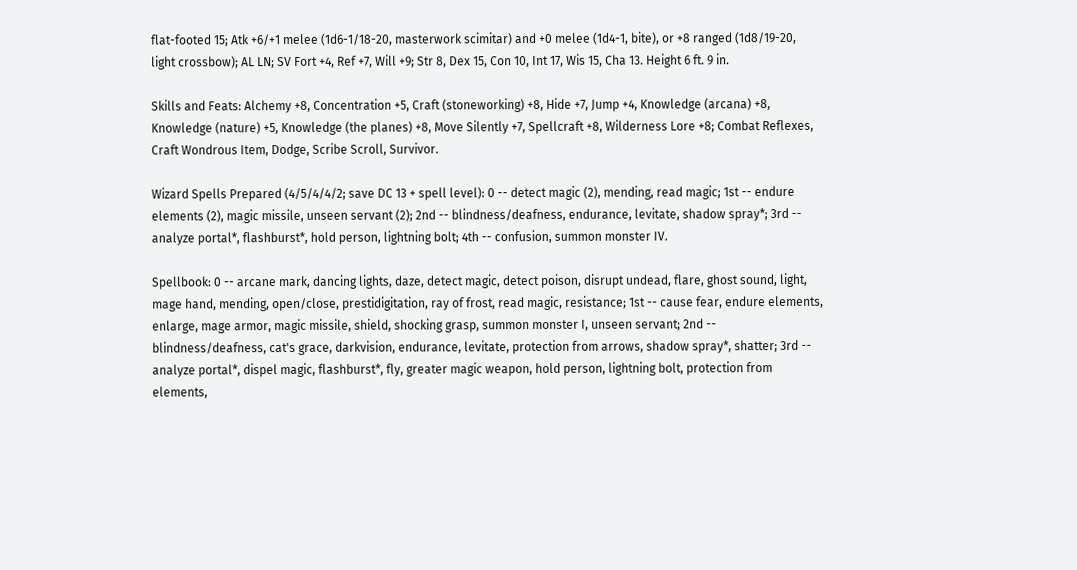flat-footed 15; Atk +6/+1 melee (1d6-1/18-20, masterwork scimitar) and +0 melee (1d4-1, bite), or +8 ranged (1d8/19-20, light crossbow); AL LN; SV Fort +4, Ref +7, Will +9; Str 8, Dex 15, Con 10, Int 17, Wis 15, Cha 13. Height 6 ft. 9 in.

Skills and Feats: Alchemy +8, Concentration +5, Craft (stoneworking) +8, Hide +7, Jump +4, Knowledge (arcana) +8, Knowledge (nature) +5, Knowledge (the planes) +8, Move Silently +7, Spellcraft +8, Wilderness Lore +8; Combat Reflexes, Craft Wondrous Item, Dodge, Scribe Scroll, Survivor.

Wizard Spells Prepared (4/5/4/4/2; save DC 13 + spell level): 0 -- detect magic (2), mending, read magic; 1st -- endure elements (2), magic missile, unseen servant (2); 2nd -- blindness/deafness, endurance, levitate, shadow spray*; 3rd -- analyze portal*, flashburst*, hold person, lightning bolt; 4th -- confusion, summon monster IV.

Spellbook: 0 -- arcane mark, dancing lights, daze, detect magic, detect poison, disrupt undead, flare, ghost sound, light, mage hand, mending, open/close, prestidigitation, ray of frost, read magic, resistance; 1st -- cause fear, endure elements, enlarge, mage armor, magic missile, shield, shocking grasp, summon monster I, unseen servant; 2nd -- blindness/deafness, cat's grace, darkvision, endurance, levitate, protection from arrows, shadow spray*, shatter; 3rd -- analyze portal*, dispel magic, flashburst*, fly, greater magic weapon, hold person, lightning bolt, protection from elements,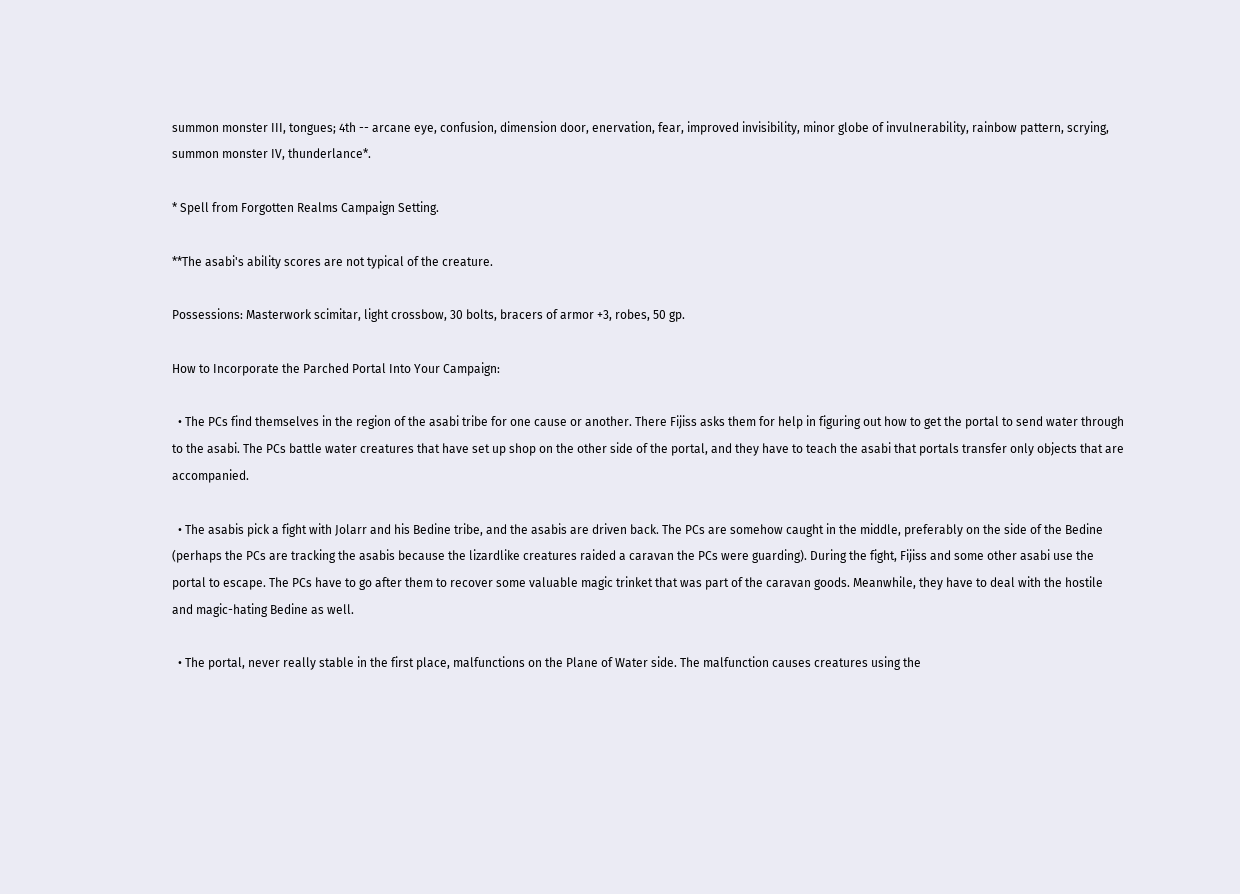summon monster III, tongues; 4th -- arcane eye, confusion, dimension door, enervation, fear, improved invisibility, minor globe of invulnerability, rainbow pattern, scrying, summon monster IV, thunderlance*.

* Spell from Forgotten Realms Campaign Setting.

**The asabi's ability scores are not typical of the creature.

Possessions: Masterwork scimitar, light crossbow, 30 bolts, bracers of armor +3, robes, 50 gp.

How to Incorporate the Parched Portal Into Your Campaign:

  • The PCs find themselves in the region of the asabi tribe for one cause or another. There Fijiss asks them for help in figuring out how to get the portal to send water through to the asabi. The PCs battle water creatures that have set up shop on the other side of the portal, and they have to teach the asabi that portals transfer only objects that are accompanied.

  • The asabis pick a fight with Jolarr and his Bedine tribe, and the asabis are driven back. The PCs are somehow caught in the middle, preferably on the side of the Bedine (perhaps the PCs are tracking the asabis because the lizardlike creatures raided a caravan the PCs were guarding). During the fight, Fijiss and some other asabi use the portal to escape. The PCs have to go after them to recover some valuable magic trinket that was part of the caravan goods. Meanwhile, they have to deal with the hostile and magic-hating Bedine as well.

  • The portal, never really stable in the first place, malfunctions on the Plane of Water side. The malfunction causes creatures using the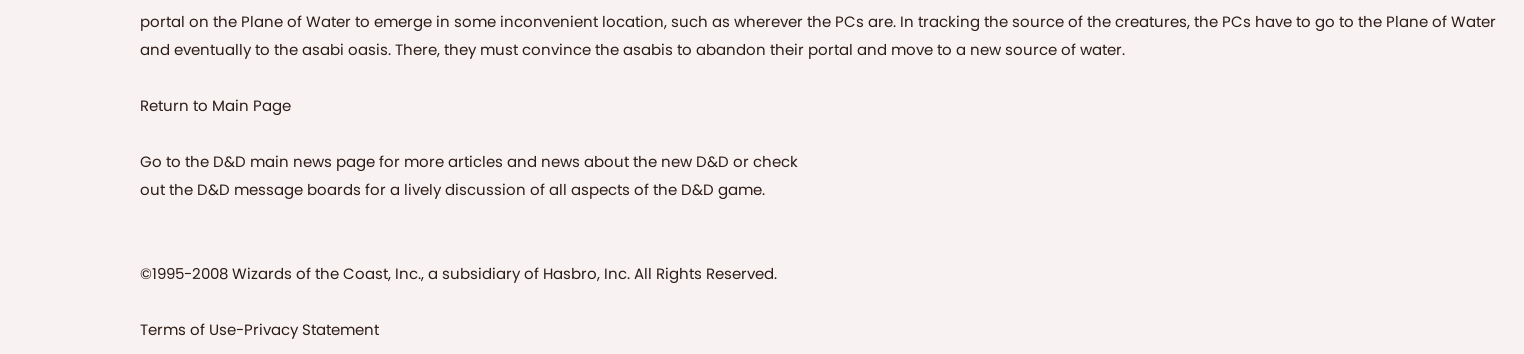portal on the Plane of Water to emerge in some inconvenient location, such as wherever the PCs are. In tracking the source of the creatures, the PCs have to go to the Plane of Water and eventually to the asabi oasis. There, they must convince the asabis to abandon their portal and move to a new source of water.

Return to Main Page

Go to the D&D main news page for more articles and news about the new D&D or check
out the D&D message boards for a lively discussion of all aspects of the D&D game.


©1995-2008 Wizards of the Coast, Inc., a subsidiary of Hasbro, Inc. All Rights Reserved.

Terms of Use-Privacy Statement